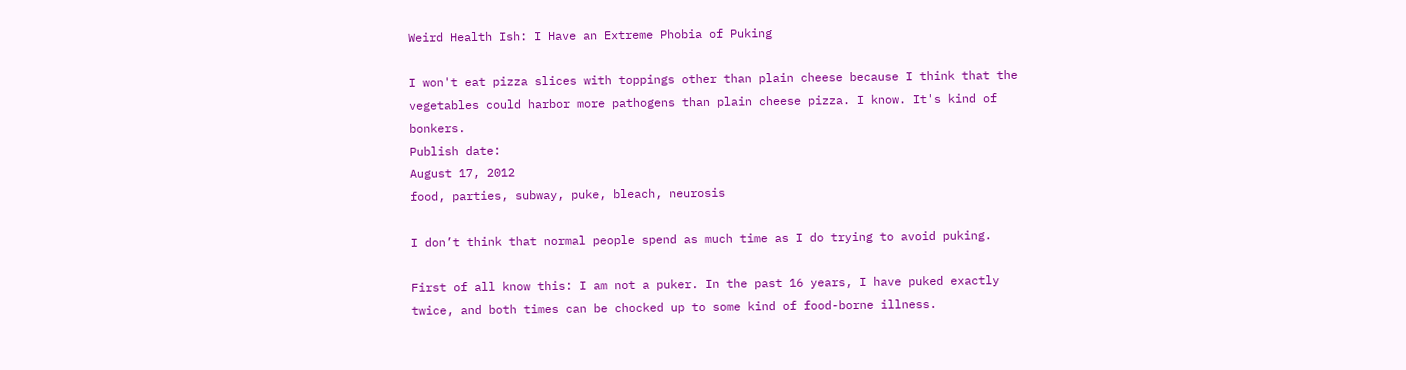Weird Health Ish: I Have an Extreme Phobia of Puking

I won't eat pizza slices with toppings other than plain cheese because I think that the vegetables could harbor more pathogens than plain cheese pizza. I know. It's kind of bonkers.
Publish date:
August 17, 2012
food, parties, subway, puke, bleach, neurosis

I don’t think that normal people spend as much time as I do trying to avoid puking.

First of all know this: I am not a puker. In the past 16 years, I have puked exactly twice, and both times can be chocked up to some kind of food-borne illness.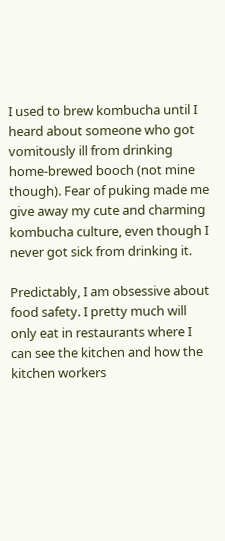I used to brew kombucha until I heard about someone who got vomitously ill from drinking home-brewed booch (not mine though). Fear of puking made me give away my cute and charming kombucha culture, even though I never got sick from drinking it.

Predictably, I am obsessive about food safety. I pretty much will only eat in restaurants where I can see the kitchen and how the kitchen workers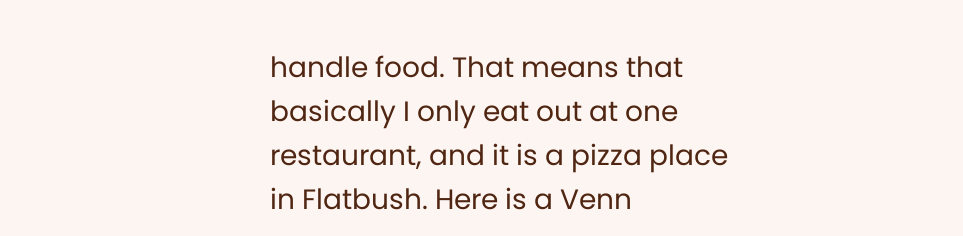handle food. That means that basically I only eat out at one restaurant, and it is a pizza place in Flatbush. Here is a Venn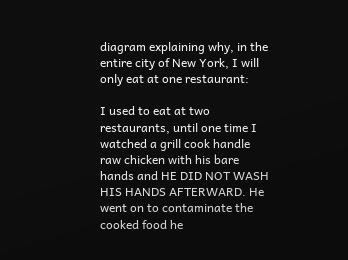diagram explaining why, in the entire city of New York, I will only eat at one restaurant:

I used to eat at two restaurants, until one time I watched a grill cook handle raw chicken with his bare hands and HE DID NOT WASH HIS HANDS AFTERWARD. He went on to contaminate the cooked food he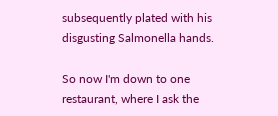subsequently plated with his disgusting Salmonella hands.

So now I'm down to one restaurant, where I ask the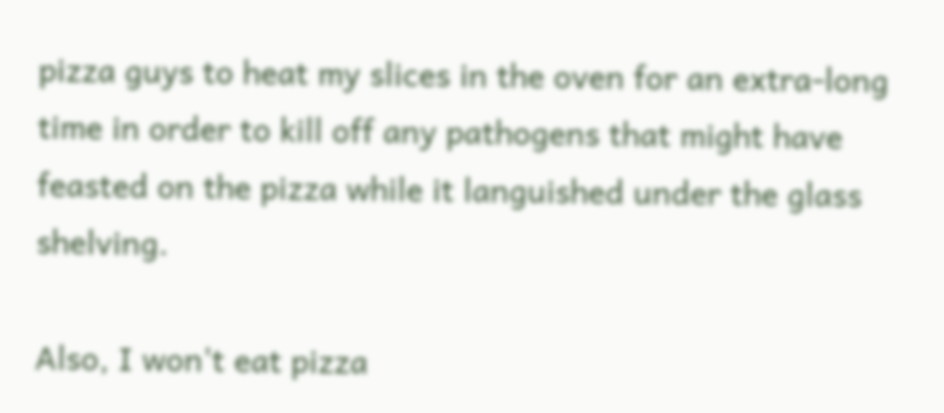pizza guys to heat my slices in the oven for an extra-long time in order to kill off any pathogens that might have feasted on the pizza while it languished under the glass shelving.

Also, I won't eat pizza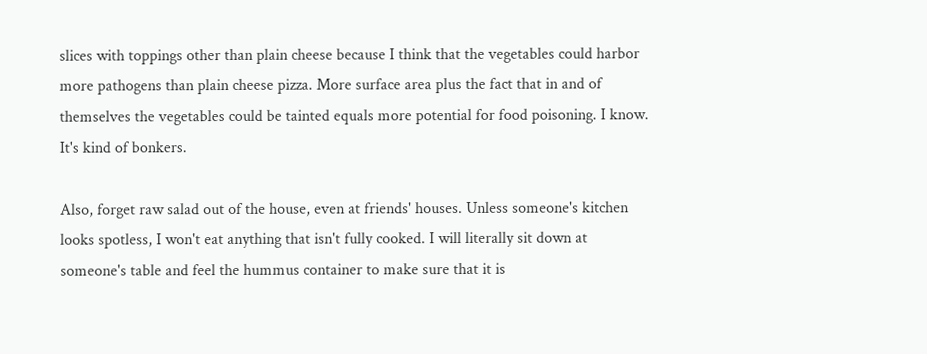slices with toppings other than plain cheese because I think that the vegetables could harbor more pathogens than plain cheese pizza. More surface area plus the fact that in and of themselves the vegetables could be tainted equals more potential for food poisoning. I know. It's kind of bonkers.

Also, forget raw salad out of the house, even at friends' houses. Unless someone's kitchen looks spotless, I won't eat anything that isn't fully cooked. I will literally sit down at someone's table and feel the hummus container to make sure that it is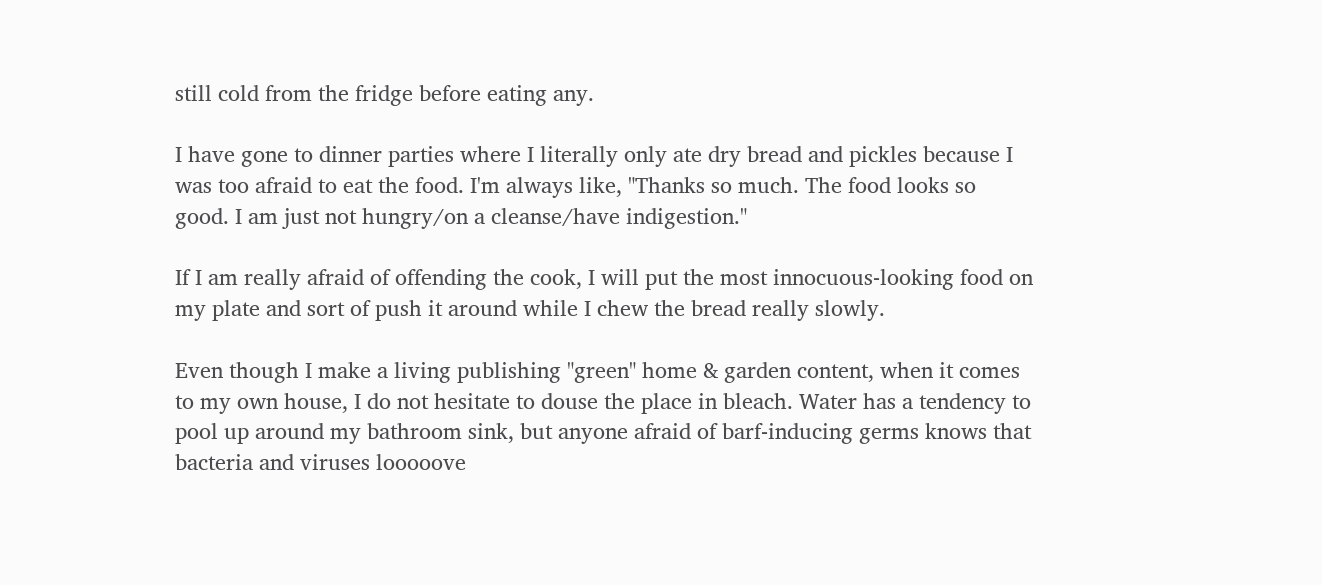still cold from the fridge before eating any.

I have gone to dinner parties where I literally only ate dry bread and pickles because I was too afraid to eat the food. I'm always like, "Thanks so much. The food looks so good. I am just not hungry/on a cleanse/have indigestion."

If I am really afraid of offending the cook, I will put the most innocuous-looking food on my plate and sort of push it around while I chew the bread really slowly.

Even though I make a living publishing "green" home & garden content, when it comes to my own house, I do not hesitate to douse the place in bleach. Water has a tendency to pool up around my bathroom sink, but anyone afraid of barf-inducing germs knows that bacteria and viruses looooove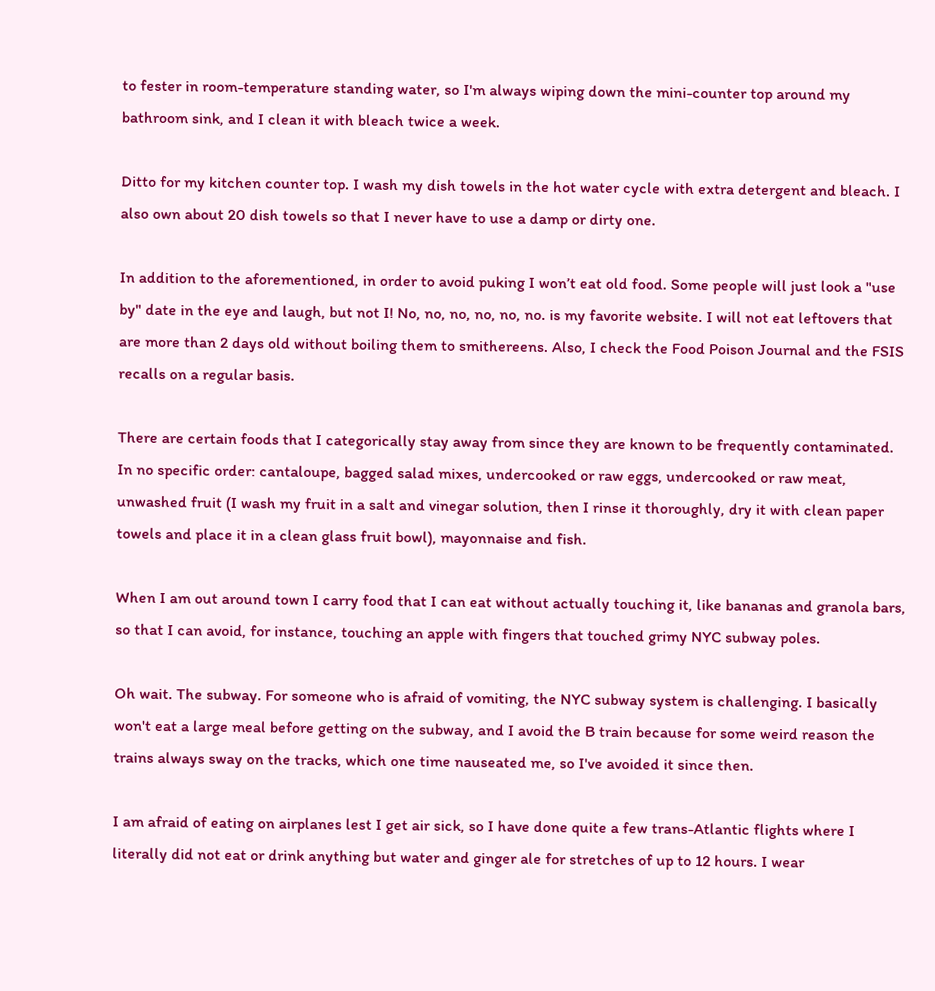to fester in room-temperature standing water, so I'm always wiping down the mini-counter top around my bathroom sink, and I clean it with bleach twice a week.

Ditto for my kitchen counter top. I wash my dish towels in the hot water cycle with extra detergent and bleach. I also own about 20 dish towels so that I never have to use a damp or dirty one.

In addition to the aforementioned, in order to avoid puking I won’t eat old food. Some people will just look a "use by" date in the eye and laugh, but not I! No, no, no, no, no, no. is my favorite website. I will not eat leftovers that are more than 2 days old without boiling them to smithereens. Also, I check the Food Poison Journal and the FSIS recalls on a regular basis.

There are certain foods that I categorically stay away from since they are known to be frequently contaminated. In no specific order: cantaloupe, bagged salad mixes, undercooked or raw eggs, undercooked or raw meat, unwashed fruit (I wash my fruit in a salt and vinegar solution, then I rinse it thoroughly, dry it with clean paper towels and place it in a clean glass fruit bowl), mayonnaise and fish.

When I am out around town I carry food that I can eat without actually touching it, like bananas and granola bars, so that I can avoid, for instance, touching an apple with fingers that touched grimy NYC subway poles.

Oh wait. The subway. For someone who is afraid of vomiting, the NYC subway system is challenging. I basically won't eat a large meal before getting on the subway, and I avoid the B train because for some weird reason the trains always sway on the tracks, which one time nauseated me, so I've avoided it since then.

I am afraid of eating on airplanes lest I get air sick, so I have done quite a few trans-Atlantic flights where I literally did not eat or drink anything but water and ginger ale for stretches of up to 12 hours. I wear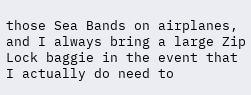those Sea Bands on airplanes, and I always bring a large Zip Lock baggie in the event that I actually do need to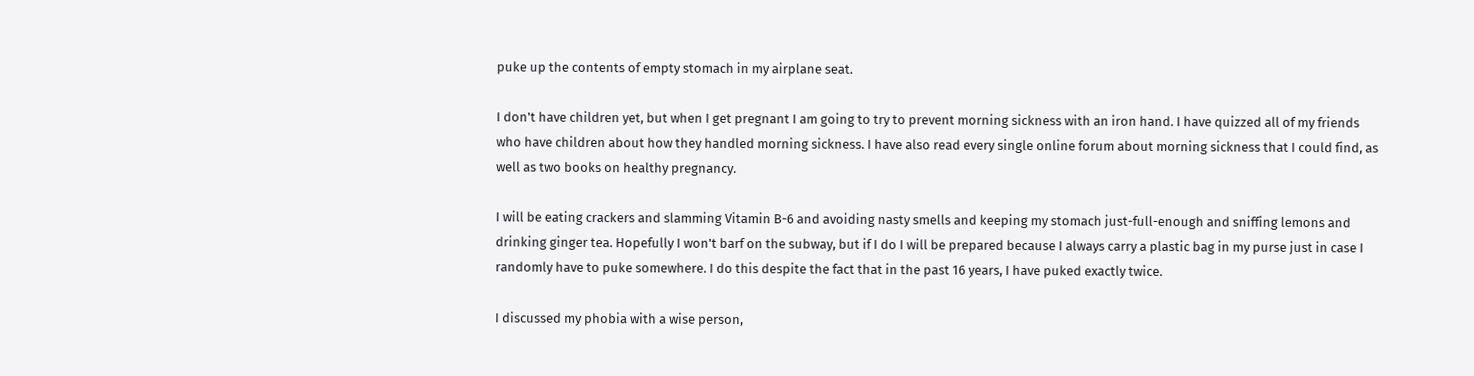puke up the contents of empty stomach in my airplane seat.

I don't have children yet, but when I get pregnant I am going to try to prevent morning sickness with an iron hand. I have quizzed all of my friends who have children about how they handled morning sickness. I have also read every single online forum about morning sickness that I could find, as well as two books on healthy pregnancy.

I will be eating crackers and slamming Vitamin B-6 and avoiding nasty smells and keeping my stomach just-full-enough and sniffing lemons and drinking ginger tea. Hopefully I won't barf on the subway, but if I do I will be prepared because I always carry a plastic bag in my purse just in case I randomly have to puke somewhere. I do this despite the fact that in the past 16 years, I have puked exactly twice.

I discussed my phobia with a wise person,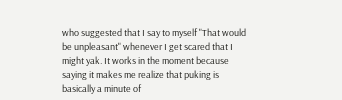who suggested that I say to myself "That would be unpleasant" whenever I get scared that I might yak. It works in the moment because saying it makes me realize that puking is basically a minute of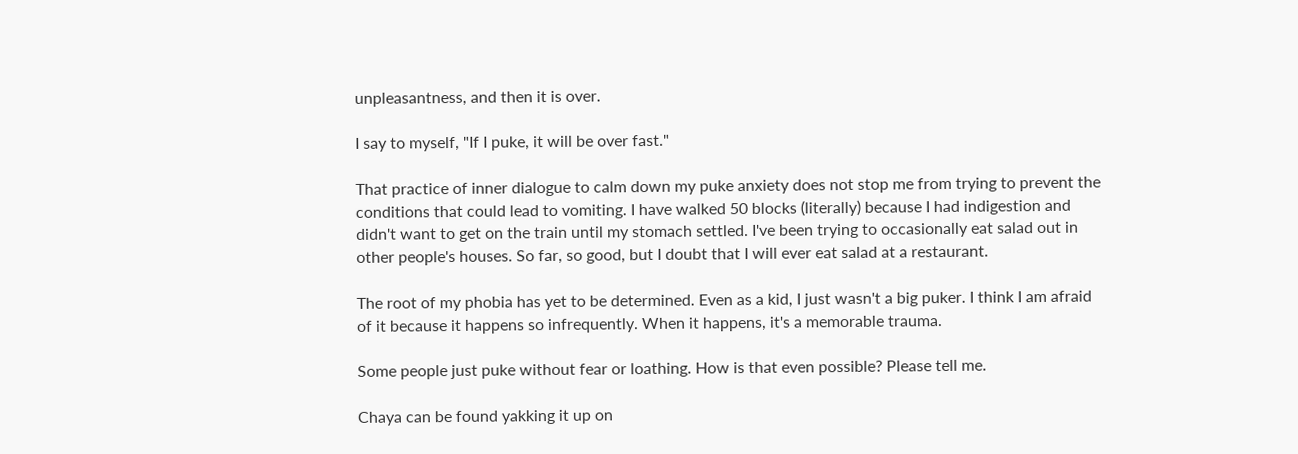unpleasantness, and then it is over.

I say to myself, "If I puke, it will be over fast."

That practice of inner dialogue to calm down my puke anxiety does not stop me from trying to prevent the conditions that could lead to vomiting. I have walked 50 blocks (literally) because I had indigestion and didn't want to get on the train until my stomach settled. I've been trying to occasionally eat salad out in other people's houses. So far, so good, but I doubt that I will ever eat salad at a restaurant.

The root of my phobia has yet to be determined. Even as a kid, I just wasn't a big puker. I think I am afraid of it because it happens so infrequently. When it happens, it's a memorable trauma.

Some people just puke without fear or loathing. How is that even possible? Please tell me.

Chaya can be found yakking it up on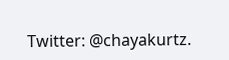Twitter: @chayakurtz.